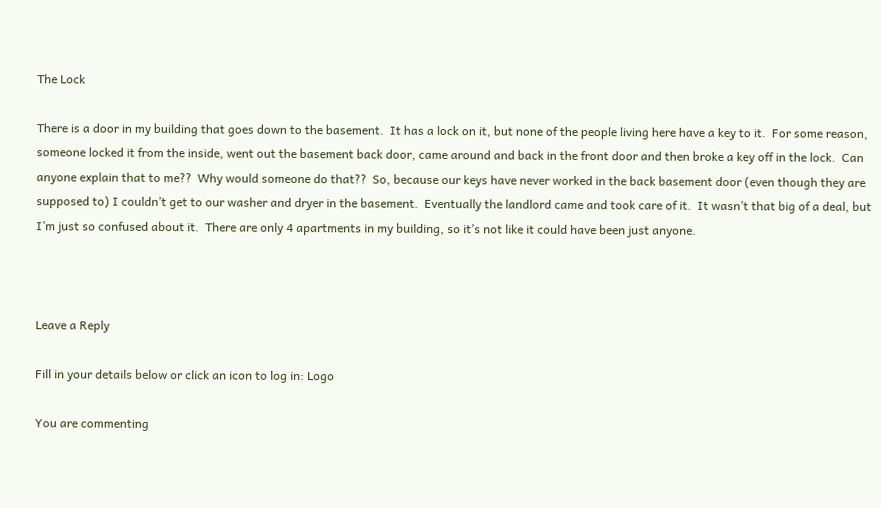The Lock

There is a door in my building that goes down to the basement.  It has a lock on it, but none of the people living here have a key to it.  For some reason, someone locked it from the inside, went out the basement back door, came around and back in the front door and then broke a key off in the lock.  Can anyone explain that to me??  Why would someone do that??  So, because our keys have never worked in the back basement door (even though they are supposed to) I couldn’t get to our washer and dryer in the basement.  Eventually the landlord came and took care of it.  It wasn’t that big of a deal, but I’m just so confused about it.  There are only 4 apartments in my building, so it’s not like it could have been just anyone.



Leave a Reply

Fill in your details below or click an icon to log in: Logo

You are commenting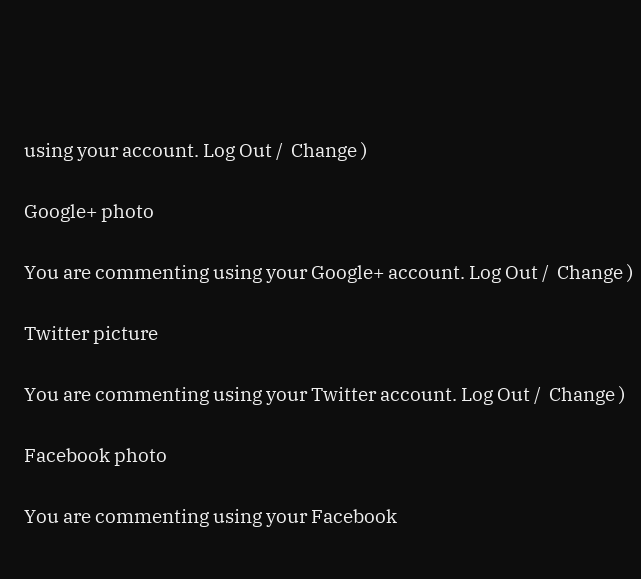using your account. Log Out /  Change )

Google+ photo

You are commenting using your Google+ account. Log Out /  Change )

Twitter picture

You are commenting using your Twitter account. Log Out /  Change )

Facebook photo

You are commenting using your Facebook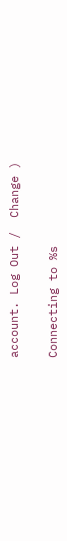account. Log Out /  Change )


Connecting to %s